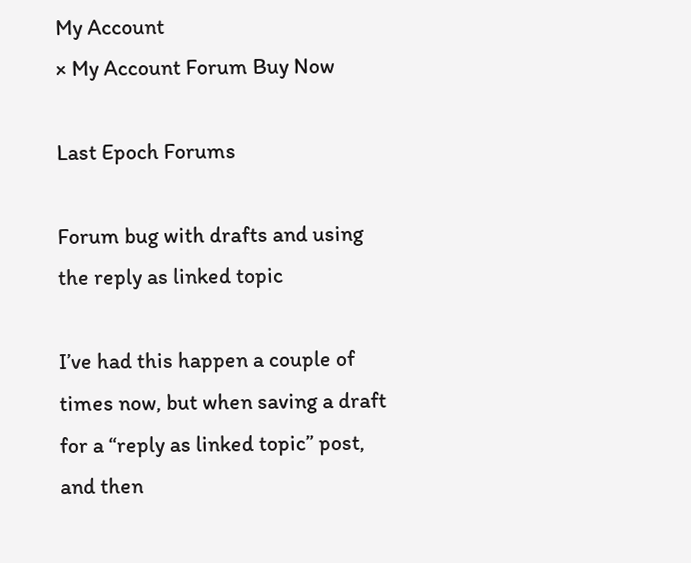My Account
× My Account Forum Buy Now

Last Epoch Forums

Forum bug with drafts and using the reply as linked topic

I’ve had this happen a couple of times now, but when saving a draft for a “reply as linked topic” post, and then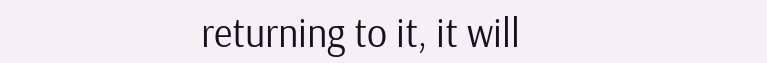returning to it, it will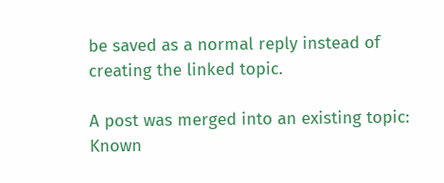be saved as a normal reply instead of creating the linked topic.

A post was merged into an existing topic: Known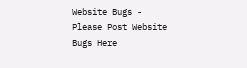Website Bugs - Please Post Website Bugs Here